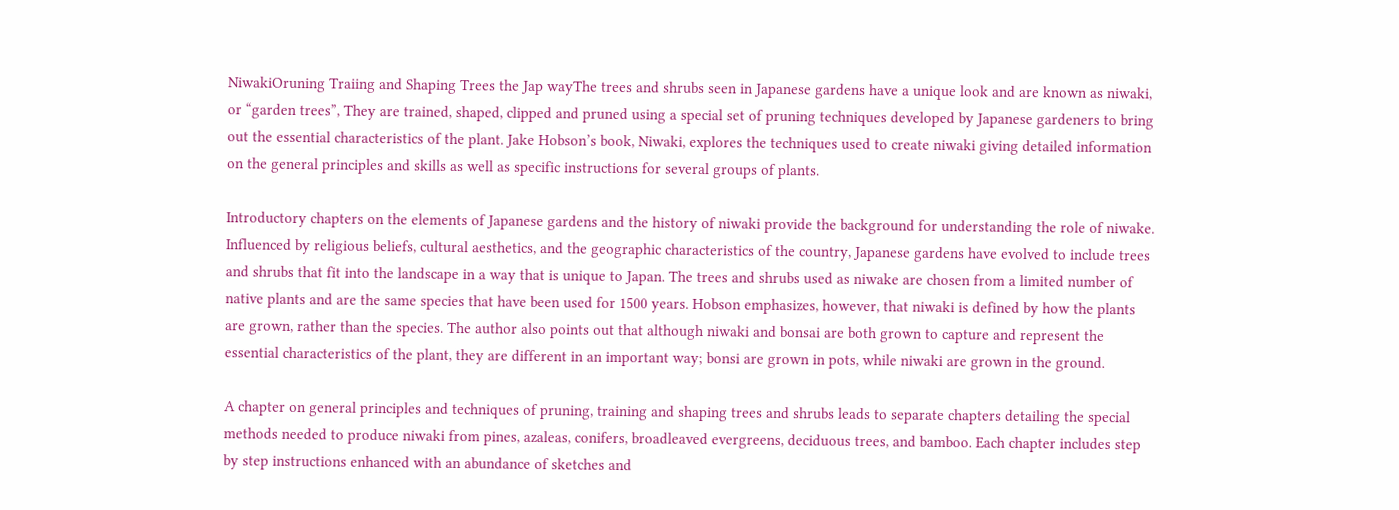NiwakiOruning Traiing and Shaping Trees the Jap wayThe trees and shrubs seen in Japanese gardens have a unique look and are known as niwaki, or “garden trees”, They are trained, shaped, clipped and pruned using a special set of pruning techniques developed by Japanese gardeners to bring out the essential characteristics of the plant. Jake Hobson’s book, Niwaki, explores the techniques used to create niwaki giving detailed information on the general principles and skills as well as specific instructions for several groups of plants.

Introductory chapters on the elements of Japanese gardens and the history of niwaki provide the background for understanding the role of niwake. Influenced by religious beliefs, cultural aesthetics, and the geographic characteristics of the country, Japanese gardens have evolved to include trees and shrubs that fit into the landscape in a way that is unique to Japan. The trees and shrubs used as niwake are chosen from a limited number of native plants and are the same species that have been used for 1500 years. Hobson emphasizes, however, that niwaki is defined by how the plants are grown, rather than the species. The author also points out that although niwaki and bonsai are both grown to capture and represent the essential characteristics of the plant, they are different in an important way; bonsi are grown in pots, while niwaki are grown in the ground.

A chapter on general principles and techniques of pruning, training and shaping trees and shrubs leads to separate chapters detailing the special methods needed to produce niwaki from pines, azaleas, conifers, broadleaved evergreens, deciduous trees, and bamboo. Each chapter includes step by step instructions enhanced with an abundance of sketches and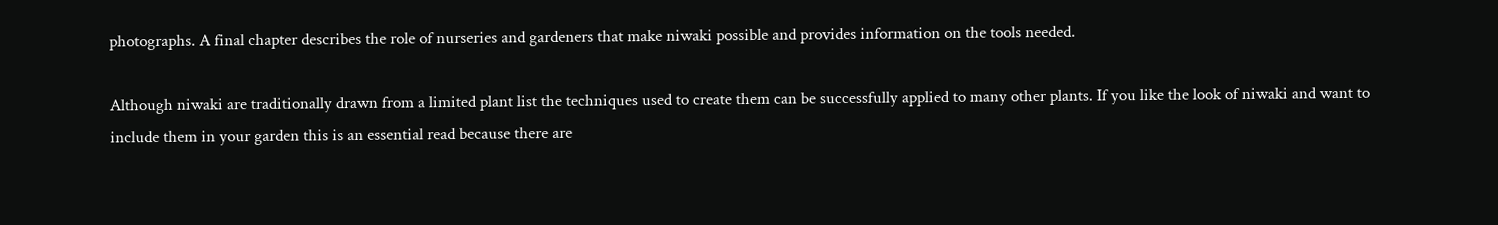photographs. A final chapter describes the role of nurseries and gardeners that make niwaki possible and provides information on the tools needed.

Although niwaki are traditionally drawn from a limited plant list the techniques used to create them can be successfully applied to many other plants. If you like the look of niwaki and want to include them in your garden this is an essential read because there are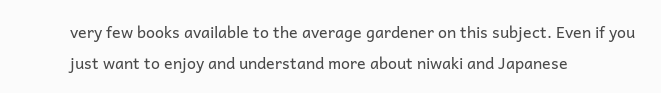very few books available to the average gardener on this subject. Even if you just want to enjoy and understand more about niwaki and Japanese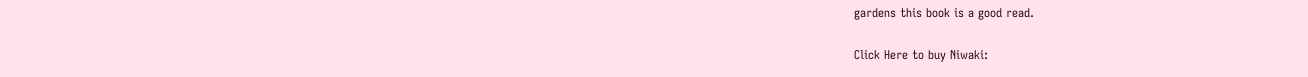gardens this book is a good read.

Click Here to buy Niwaki: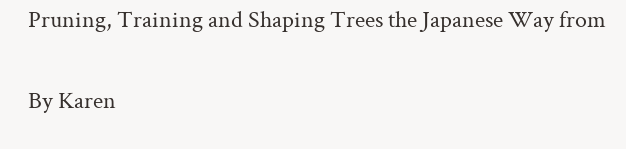Pruning, Training and Shaping Trees the Japanese Way from

By Karen